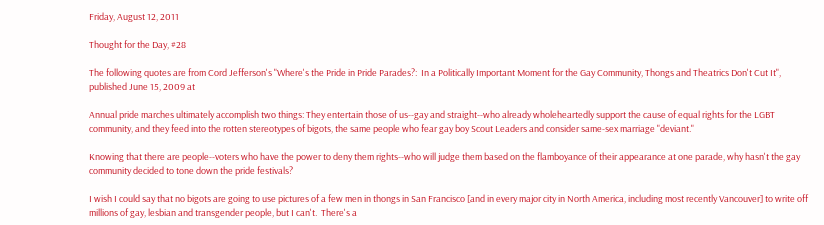Friday, August 12, 2011

Thought for the Day, #28

The following quotes are from Cord Jefferson's "Where's the Pride in Pride Parades?:  In a Politically Important Moment for the Gay Community, Thongs and Theatrics Don't Cut It", published June 15, 2009 at

Annual pride marches ultimately accomplish two things: They entertain those of us--gay and straight--who already wholeheartedly support the cause of equal rights for the LGBT community, and they feed into the rotten stereotypes of bigots, the same people who fear gay boy Scout Leaders and consider same-sex marriage "deviant."

Knowing that there are people--voters who have the power to deny them rights--who will judge them based on the flamboyance of their appearance at one parade, why hasn't the gay community decided to tone down the pride festivals?

I wish I could say that no bigots are going to use pictures of a few men in thongs in San Francisco [and in every major city in North America, including most recently Vancouver] to write off millions of gay, lesbian and transgender people, but I can't.  There's a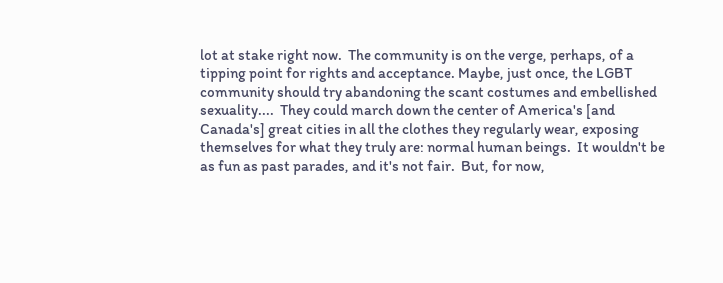lot at stake right now.  The community is on the verge, perhaps, of a tipping point for rights and acceptance. Maybe, just once, the LGBT community should try abandoning the scant costumes and embellished sexuality....  They could march down the center of America's [and Canada's] great cities in all the clothes they regularly wear, exposing themselves for what they truly are: normal human beings.  It wouldn't be as fun as past parades, and it's not fair.  But, for now,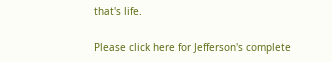that's life.

Please click here for Jefferson's complete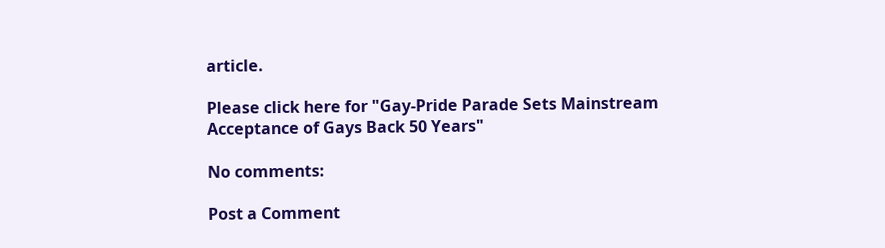article.

Please click here for "Gay-Pride Parade Sets Mainstream Acceptance of Gays Back 50 Years"

No comments:

Post a Comment